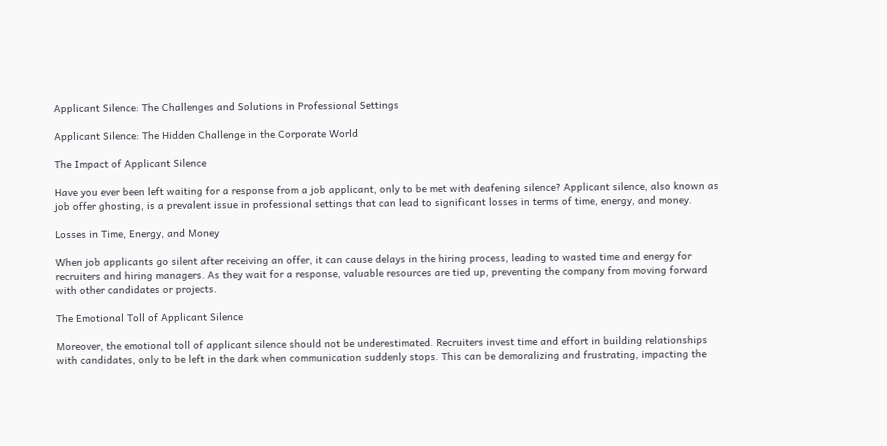Applicant Silence: The Challenges and Solutions in Professional Settings

Applicant Silence: The Hidden Challenge in the Corporate World

The Impact of Applicant Silence

Have you ever been left waiting for a response from a job applicant, only to be met with deafening silence? Applicant silence, also known as job offer ghosting, is a prevalent issue in professional settings that can lead to significant losses in terms of time, energy, and money.

Losses in Time, Energy, and Money

When job applicants go silent after receiving an offer, it can cause delays in the hiring process, leading to wasted time and energy for recruiters and hiring managers. As they wait for a response, valuable resources are tied up, preventing the company from moving forward with other candidates or projects.

The Emotional Toll of Applicant Silence

Moreover, the emotional toll of applicant silence should not be underestimated. Recruiters invest time and effort in building relationships with candidates, only to be left in the dark when communication suddenly stops. This can be demoralizing and frustrating, impacting the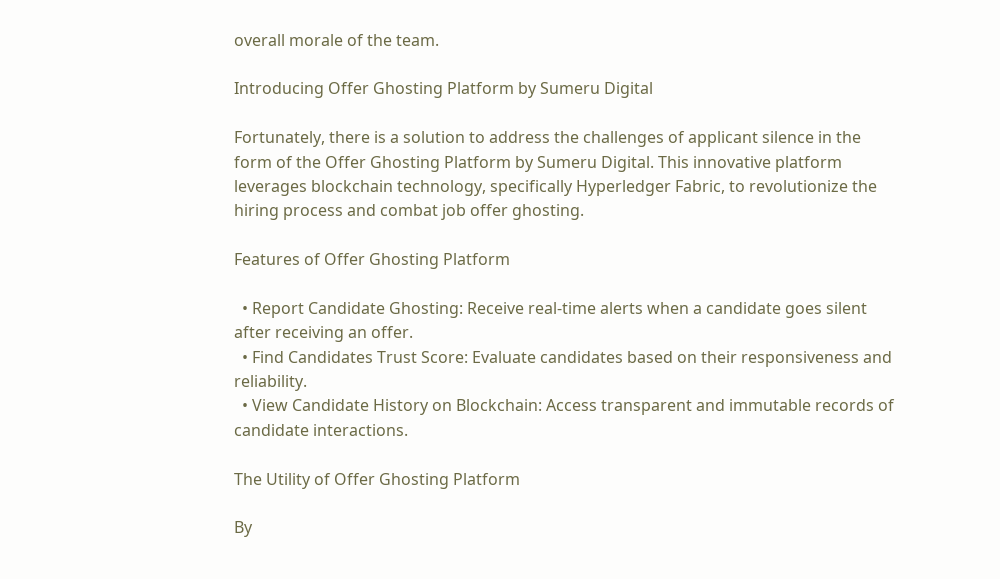overall morale of the team.

Introducing Offer Ghosting Platform by Sumeru Digital

Fortunately, there is a solution to address the challenges of applicant silence in the form of the Offer Ghosting Platform by Sumeru Digital. This innovative platform leverages blockchain technology, specifically Hyperledger Fabric, to revolutionize the hiring process and combat job offer ghosting.

Features of Offer Ghosting Platform

  • Report Candidate Ghosting: Receive real-time alerts when a candidate goes silent after receiving an offer.
  • Find Candidates Trust Score: Evaluate candidates based on their responsiveness and reliability.
  • View Candidate History on Blockchain: Access transparent and immutable records of candidate interactions.

The Utility of Offer Ghosting Platform

By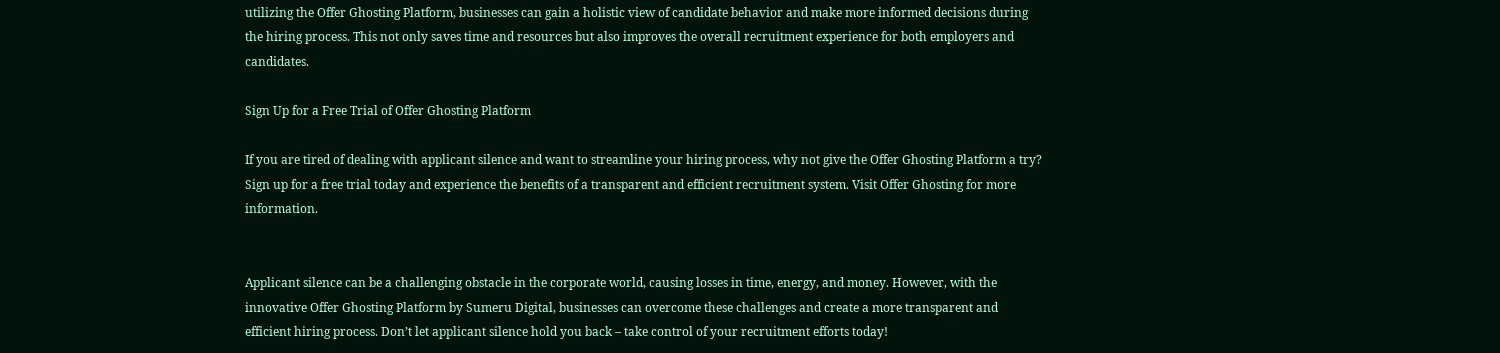utilizing the Offer Ghosting Platform, businesses can gain a holistic view of candidate behavior and make more informed decisions during the hiring process. This not only saves time and resources but also improves the overall recruitment experience for both employers and candidates.

Sign Up for a Free Trial of Offer Ghosting Platform

If you are tired of dealing with applicant silence and want to streamline your hiring process, why not give the Offer Ghosting Platform a try? Sign up for a free trial today and experience the benefits of a transparent and efficient recruitment system. Visit Offer Ghosting for more information.


Applicant silence can be a challenging obstacle in the corporate world, causing losses in time, energy, and money. However, with the innovative Offer Ghosting Platform by Sumeru Digital, businesses can overcome these challenges and create a more transparent and efficient hiring process. Don’t let applicant silence hold you back – take control of your recruitment efforts today!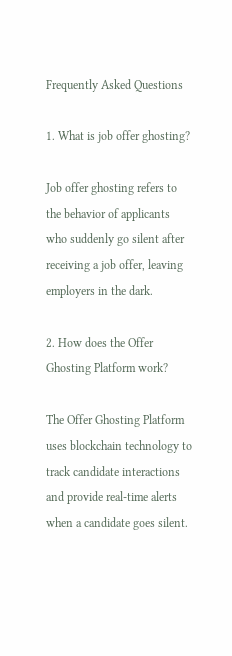Frequently Asked Questions

1. What is job offer ghosting?

Job offer ghosting refers to the behavior of applicants who suddenly go silent after receiving a job offer, leaving employers in the dark.

2. How does the Offer Ghosting Platform work?

The Offer Ghosting Platform uses blockchain technology to track candidate interactions and provide real-time alerts when a candidate goes silent.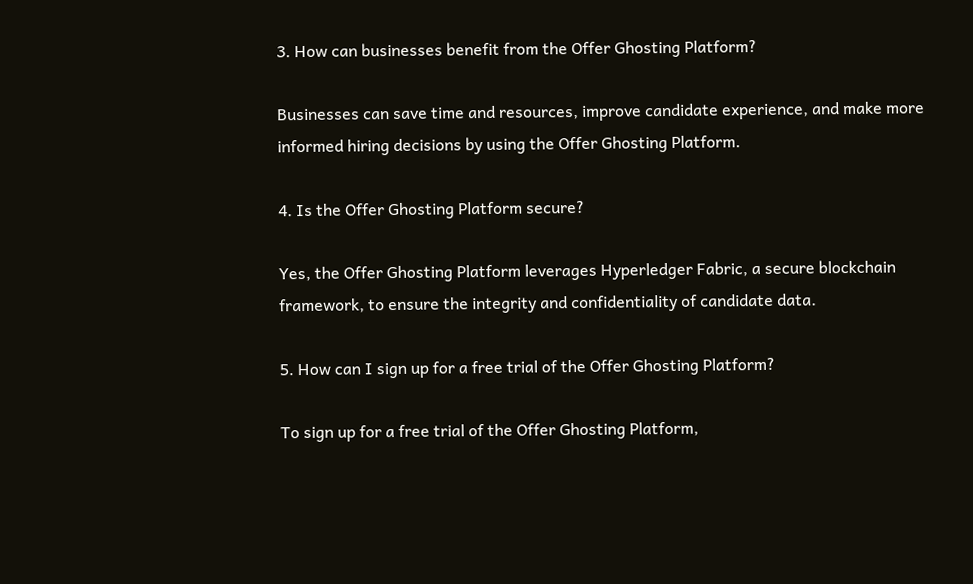3. How can businesses benefit from the Offer Ghosting Platform?

Businesses can save time and resources, improve candidate experience, and make more informed hiring decisions by using the Offer Ghosting Platform.

4. Is the Offer Ghosting Platform secure?

Yes, the Offer Ghosting Platform leverages Hyperledger Fabric, a secure blockchain framework, to ensure the integrity and confidentiality of candidate data.

5. How can I sign up for a free trial of the Offer Ghosting Platform?

To sign up for a free trial of the Offer Ghosting Platform,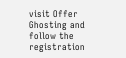visit Offer Ghosting and follow the registration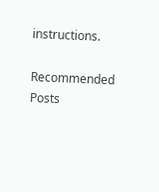instructions.

Recommended Posts